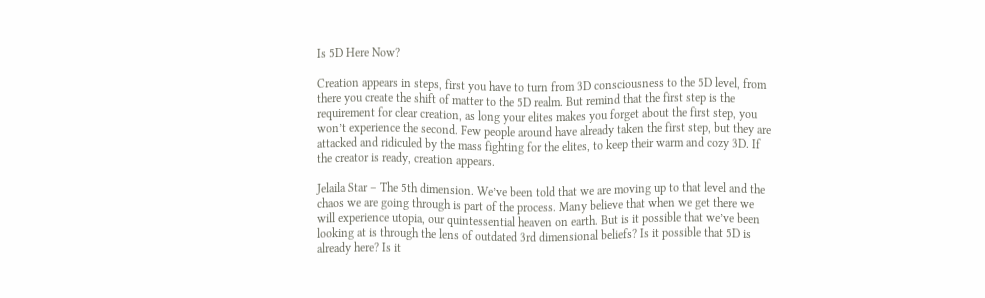Is 5D Here Now?

Creation appears in steps, first you have to turn from 3D consciousness to the 5D level, from there you create the shift of matter to the 5D realm. But remind that the first step is the requirement for clear creation, as long your elites makes you forget about the first step, you won’t experience the second. Few people around have already taken the first step, but they are attacked and ridiculed by the mass fighting for the elites, to keep their warm and cozy 3D. If the creator is ready, creation appears.

Jelaila Star – The 5th dimension. We’ve been told that we are moving up to that level and the chaos we are going through is part of the process. Many believe that when we get there we will experience utopia, our quintessential heaven on earth. But is it possible that we’ve been looking at is through the lens of outdated 3rd dimensional beliefs? Is it possible that 5D is already here? Is it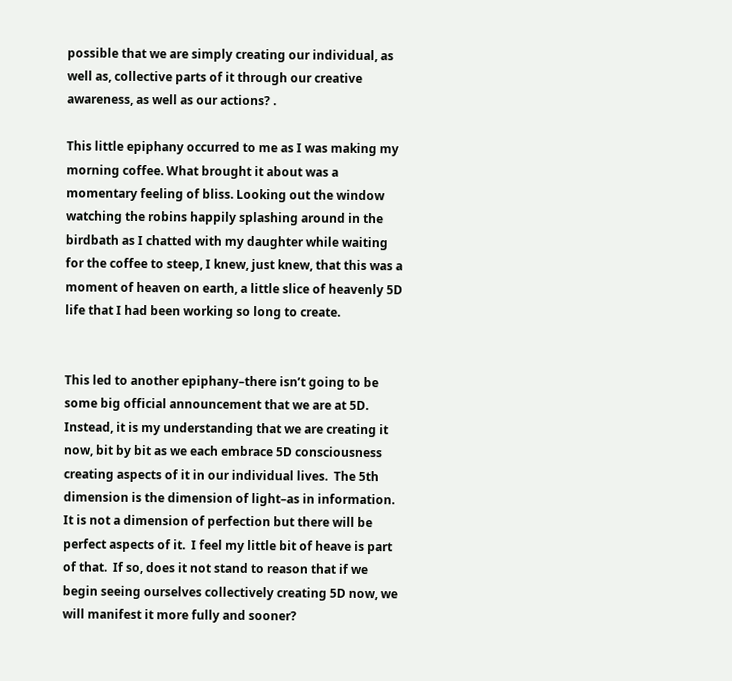possible that we are simply creating our individual, as well as, collective parts of it through our creative awareness, as well as our actions? .

This little epiphany occurred to me as I was making my morning coffee. What brought it about was a momentary feeling of bliss. Looking out the window watching the robins happily splashing around in the birdbath as I chatted with my daughter while waiting for the coffee to steep, I knew, just knew, that this was a moment of heaven on earth, a little slice of heavenly 5D life that I had been working so long to create.


This led to another epiphany–there isn’t going to be some big official announcement that we are at 5D.  Instead, it is my understanding that we are creating it now, bit by bit as we each embrace 5D consciousness creating aspects of it in our individual lives.  The 5th dimension is the dimension of light–as in information. It is not a dimension of perfection but there will be perfect aspects of it.  I feel my little bit of heave is part of that.  If so, does it not stand to reason that if we begin seeing ourselves collectively creating 5D now, we will manifest it more fully and sooner?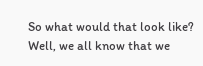So what would that look like? Well, we all know that we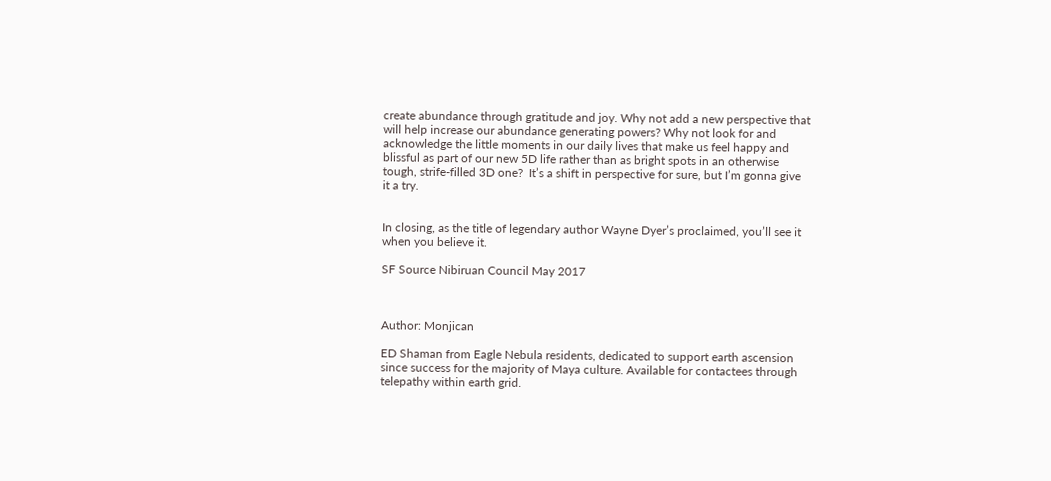create abundance through gratitude and joy. Why not add a new perspective that will help increase our abundance generating powers? Why not look for and acknowledge the little moments in our daily lives that make us feel happy and blissful as part of our new 5D life rather than as bright spots in an otherwise tough, strife-filled 3D one?  It’s a shift in perspective for sure, but I’m gonna give it a try.


In closing, as the title of legendary author Wayne Dyer’s proclaimed, you’ll see it when you believe it.

SF Source Nibiruan Council May 2017



Author: Monjican

ED Shaman from Eagle Nebula residents, dedicated to support earth ascension since success for the majority of Maya culture. Available for contactees through telepathy within earth grid.